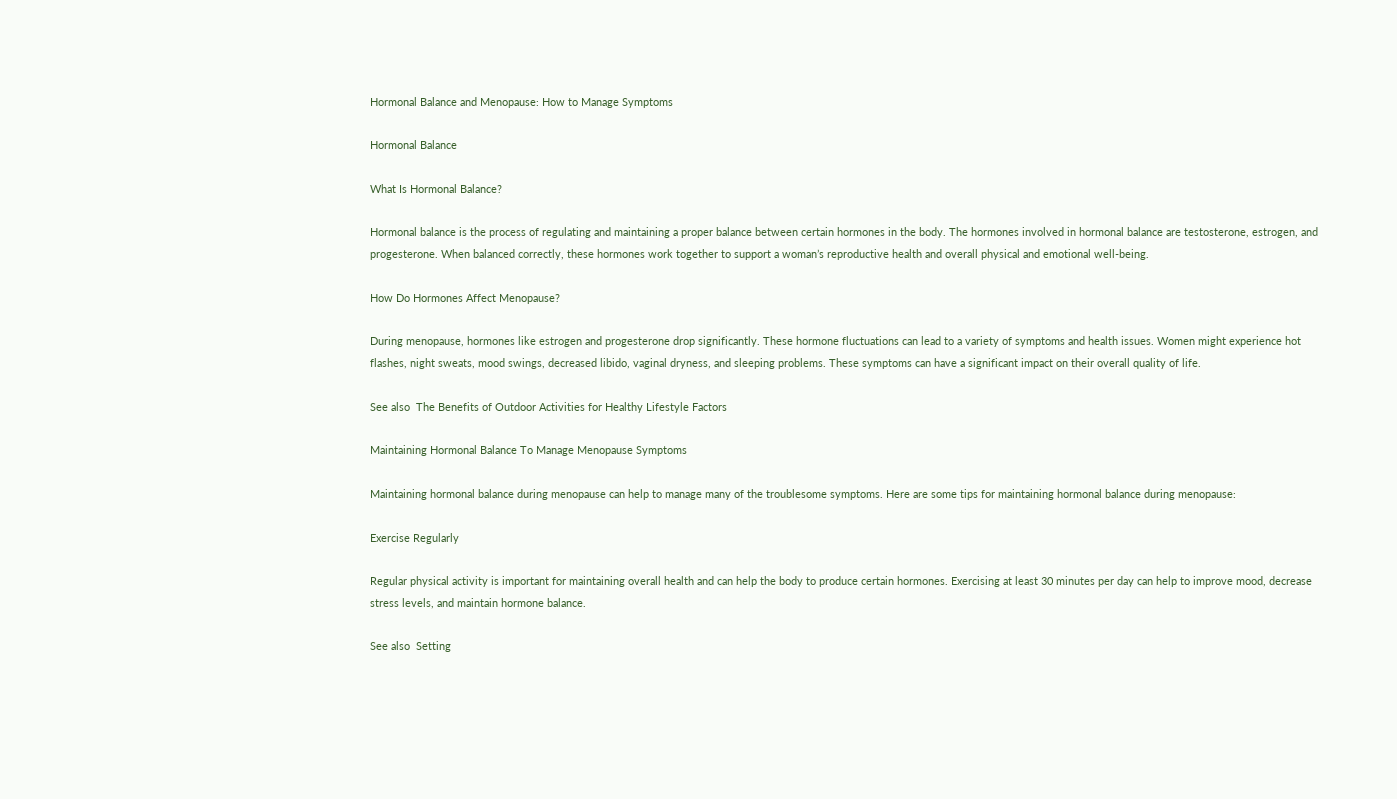Hormonal Balance and Menopause: How to Manage Symptoms

Hormonal Balance

What Is Hormonal Balance?

Hormonal balance is the process of regulating and maintaining a proper balance between certain hormones in the body. The hormones involved in hormonal balance are testosterone, estrogen, and progesterone. When balanced correctly, these hormones work together to support a woman’s reproductive health and overall physical and emotional well-being.

How Do Hormones Affect Menopause?

During menopause, hormones like estrogen and progesterone drop significantly. These hormone fluctuations can lead to a variety of symptoms and health issues. Women might experience hot flashes, night sweats, mood swings, decreased libido, vaginal dryness, and sleeping problems. These symptoms can have a significant impact on their overall quality of life.

See also  The Benefits of Outdoor Activities for Healthy Lifestyle Factors

Maintaining Hormonal Balance To Manage Menopause Symptoms

Maintaining hormonal balance during menopause can help to manage many of the troublesome symptoms. Here are some tips for maintaining hormonal balance during menopause:

Exercise Regularly

Regular physical activity is important for maintaining overall health and can help the body to produce certain hormones. Exercising at least 30 minutes per day can help to improve mood, decrease stress levels, and maintain hormone balance.

See also  Setting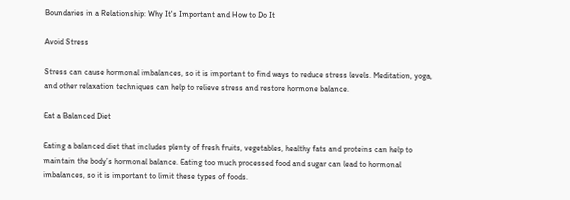Boundaries in a Relationship: Why It's Important and How to Do It

Avoid Stress

Stress can cause hormonal imbalances, so it is important to find ways to reduce stress levels. Meditation, yoga, and other relaxation techniques can help to relieve stress and restore hormone balance.

Eat a Balanced Diet

Eating a balanced diet that includes plenty of fresh fruits, vegetables, healthy fats and proteins can help to maintain the body’s hormonal balance. Eating too much processed food and sugar can lead to hormonal imbalances, so it is important to limit these types of foods.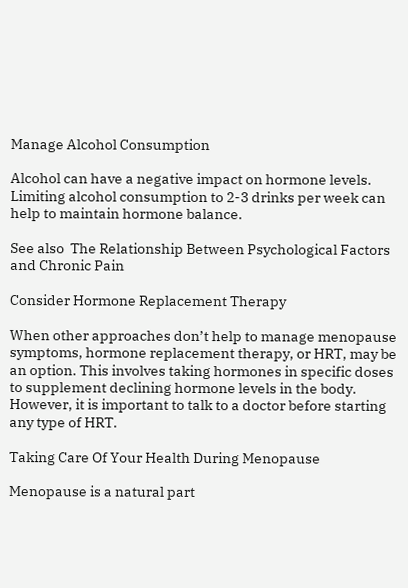Manage Alcohol Consumption

Alcohol can have a negative impact on hormone levels. Limiting alcohol consumption to 2-3 drinks per week can help to maintain hormone balance.

See also  The Relationship Between Psychological Factors and Chronic Pain

Consider Hormone Replacement Therapy

When other approaches don’t help to manage menopause symptoms, hormone replacement therapy, or HRT, may be an option. This involves taking hormones in specific doses to supplement declining hormone levels in the body. However, it is important to talk to a doctor before starting any type of HRT.

Taking Care Of Your Health During Menopause

Menopause is a natural part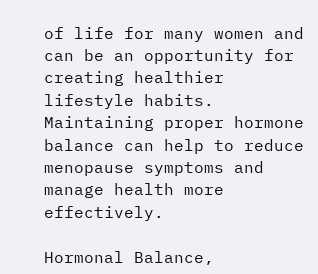of life for many women and can be an opportunity for creating healthier lifestyle habits. Maintaining proper hormone balance can help to reduce menopause symptoms and manage health more effectively.

Hormonal Balance,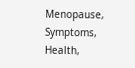Menopause, Symptoms, Health,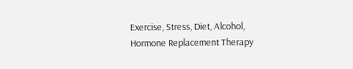Exercise, Stress, Diet, Alcohol, Hormone Replacement Therapy